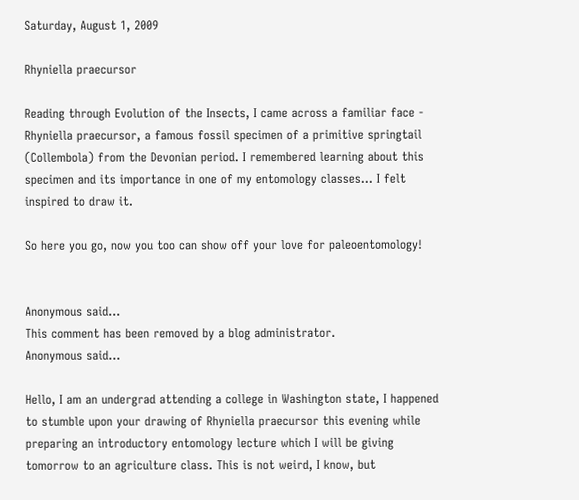Saturday, August 1, 2009

Rhyniella praecursor

Reading through Evolution of the Insects, I came across a familiar face - Rhyniella praecursor, a famous fossil specimen of a primitive springtail (Collembola) from the Devonian period. I remembered learning about this specimen and its importance in one of my entomology classes... I felt inspired to draw it.

So here you go, now you too can show off your love for paleoentomology!


Anonymous said...
This comment has been removed by a blog administrator.
Anonymous said...

Hello, I am an undergrad attending a college in Washington state, I happened to stumble upon your drawing of Rhyniella praecursor this evening while preparing an introductory entomology lecture which I will be giving tomorrow to an agriculture class. This is not weird, I know, but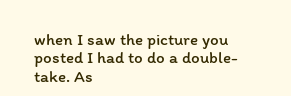when I saw the picture you posted I had to do a double-take. As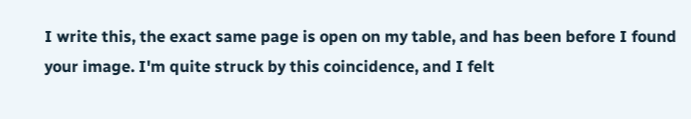I write this, the exact same page is open on my table, and has been before I found your image. I'm quite struck by this coincidence, and I felt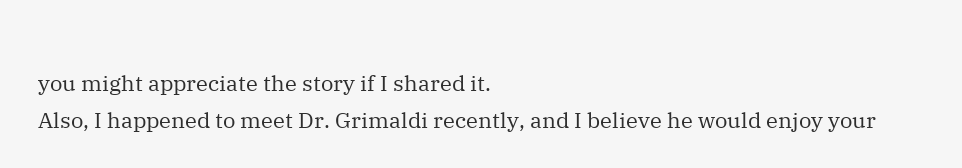you might appreciate the story if I shared it.
Also, I happened to meet Dr. Grimaldi recently, and I believe he would enjoy your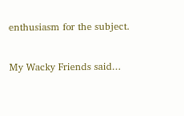enthusiasm for the subject.

My Wacky Friends said...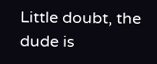Little doubt, the dude is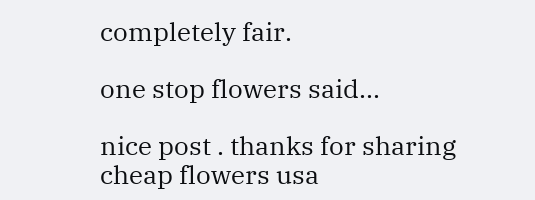completely fair.

one stop flowers said...

nice post . thanks for sharing
cheap flowers usa